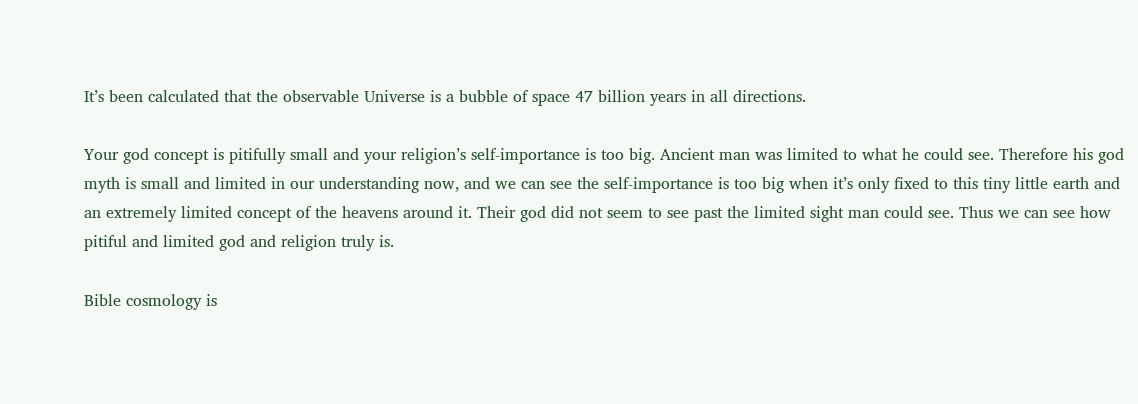It’s been calculated that the observable Universe is a bubble of space 47 billion years in all directions.

Your god concept is pitifully small and your religion’s self-importance is too big. Ancient man was limited to what he could see. Therefore his god myth is small and limited in our understanding now, and we can see the self-importance is too big when it’s only fixed to this tiny little earth and an extremely limited concept of the heavens around it. Their god did not seem to see past the limited sight man could see. Thus we can see how pitiful and limited god and religion truly is.

Bible cosmology is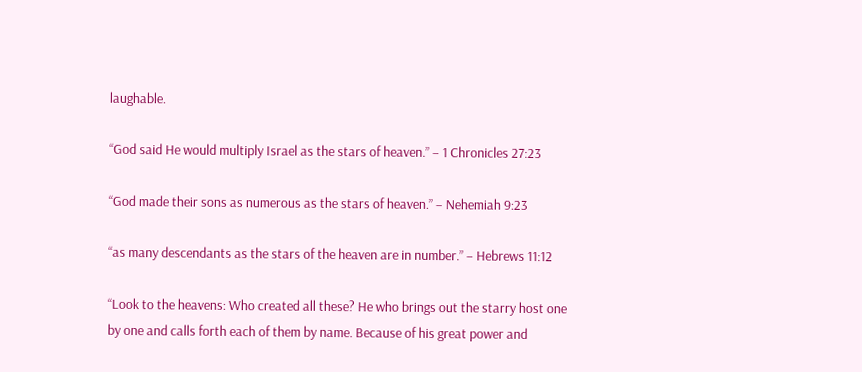laughable.

“God said He would multiply Israel as the stars of heaven.” – 1 Chronicles 27:23

“God made their sons as numerous as the stars of heaven.” – Nehemiah 9:23

“as many descendants as the stars of the heaven are in number.” – Hebrews 11:12

“Look to the heavens: Who created all these? He who brings out the starry host one by one and calls forth each of them by name. Because of his great power and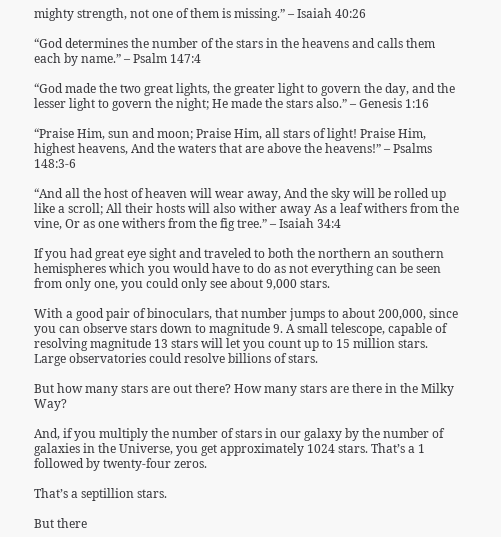mighty strength, not one of them is missing.” – Isaiah 40:26

“God determines the number of the stars in the heavens and calls them each by name.” – Psalm 147:4

“God made the two great lights, the greater light to govern the day, and the lesser light to govern the night; He made the stars also.” – Genesis 1:16

“Praise Him, sun and moon; Praise Him, all stars of light! Praise Him, highest heavens, And the waters that are above the heavens!” – Psalms 148:3-6

“And all the host of heaven will wear away, And the sky will be rolled up like a scroll; All their hosts will also wither away As a leaf withers from the vine, Or as one withers from the fig tree.” – Isaiah 34:4

If you had great eye sight and traveled to both the northern an southern hemispheres which you would have to do as not everything can be seen from only one, you could only see about 9,000 stars.

With a good pair of binoculars, that number jumps to about 200,000, since you can observe stars down to magnitude 9. A small telescope, capable of resolving magnitude 13 stars will let you count up to 15 million stars. Large observatories could resolve billions of stars.

But how many stars are out there? How many stars are there in the Milky Way?

And, if you multiply the number of stars in our galaxy by the number of galaxies in the Universe, you get approximately 1024 stars. That’s a 1 followed by twenty-four zeros.

That’s a septillion stars.

But there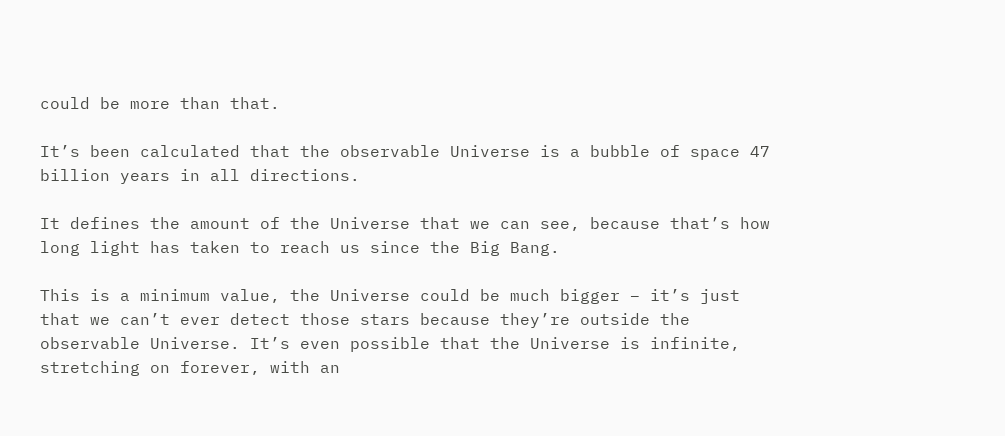could be more than that.

It’s been calculated that the observable Universe is a bubble of space 47 billion years in all directions.

It defines the amount of the Universe that we can see, because that’s how long light has taken to reach us since the Big Bang.

This is a minimum value, the Universe could be much bigger – it’s just that we can’t ever detect those stars because they’re outside the observable Universe. It’s even possible that the Universe is infinite, stretching on forever, with an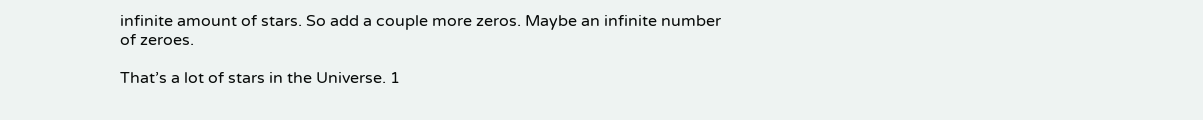infinite amount of stars. So add a couple more zeros. Maybe an infinite number of zeroes.

That’s a lot of stars in the Universe. 1